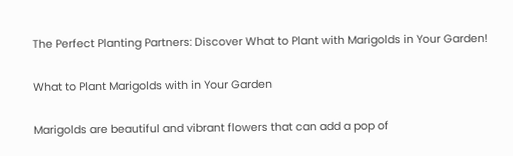The Perfect Planting Partners: Discover What to Plant with Marigolds in Your Garden!

What to Plant Marigolds with in Your Garden

Marigolds are beautiful and vibrant flowers that can add a pop of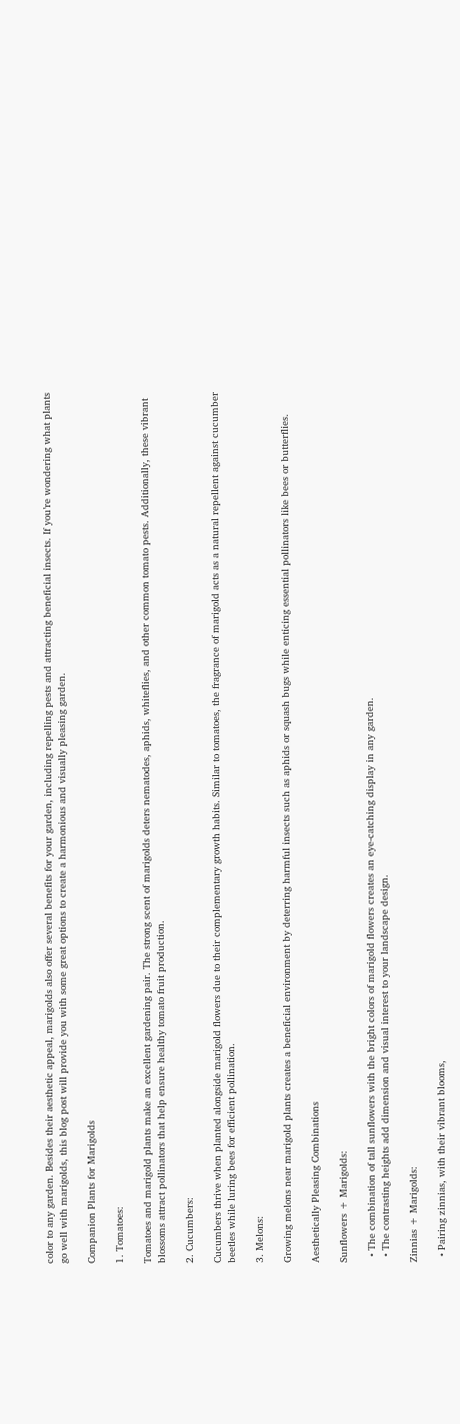color to any garden. Besides their aesthetic appeal, marigolds also offer several benefits for your garden, including repelling pests and attracting beneficial insects. If you’re wondering what plants go well with marigolds, this blog post will provide you with some great options to create a harmonious and visually pleasing garden.

Companion Plants for Marigolds

1. Tomatoes:

Tomatoes and marigold plants make an excellent gardening pair. The strong scent of marigolds deters nematodes, aphids, whiteflies, and other common tomato pests. Additionally, these vibrant blossoms attract pollinators that help ensure healthy tomato fruit production.

2. Cucumbers:

Cucumbers thrive when planted alongside marigold flowers due to their complementary growth habits. Similar to tomatoes, the fragrance of marigold acts as a natural repellent against cucumber beetles while luring bees for efficient pollination.

3. Melons:

Growing melons near marigold plants creates a beneficial environment by deterring harmful insects such as aphids or squash bugs while enticing essential pollinators like bees or butterflies.

Aesthetically Pleasing Combinations

Sunflowers + Marigolds:

  • The combination of tall sunflowers with the bright colors of marigold flowers creates an eye-catching display in any garden.
  • The contrasting heights add dimension and visual interest to your landscape design.

Zinnias + Marigolds:

  • Pairing zinnias, with their vibrant blooms,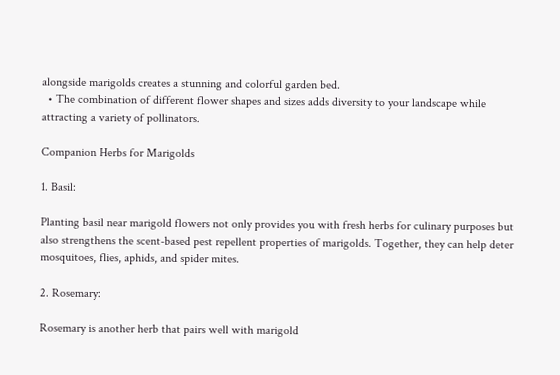alongside marigolds creates a stunning and colorful garden bed.
  • The combination of different flower shapes and sizes adds diversity to your landscape while attracting a variety of pollinators.

Companion Herbs for Marigolds

1. Basil:

Planting basil near marigold flowers not only provides you with fresh herbs for culinary purposes but also strengthens the scent-based pest repellent properties of marigolds. Together, they can help deter mosquitoes, flies, aphids, and spider mites.

2. Rosemary:

Rosemary is another herb that pairs well with marigold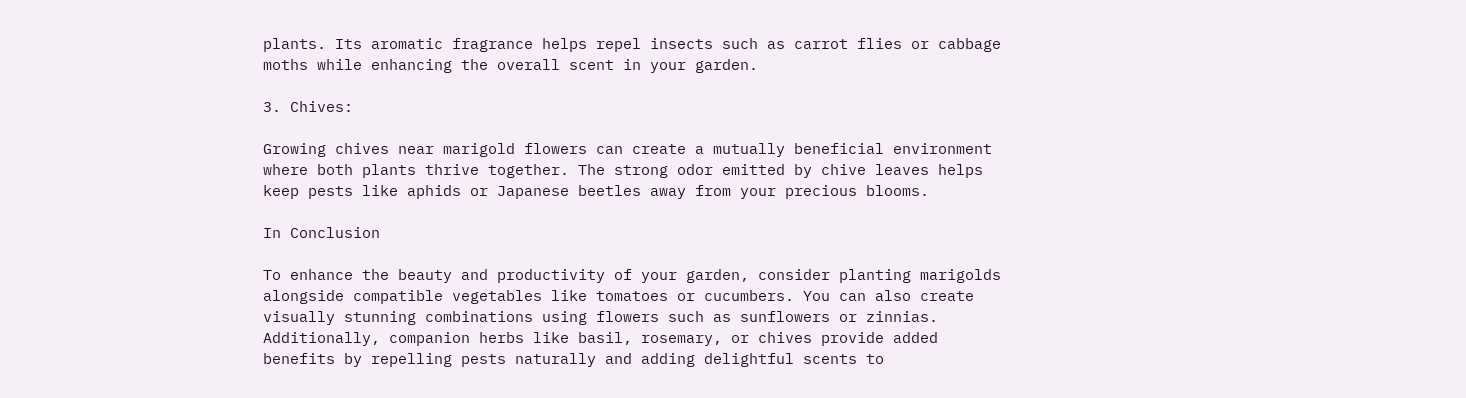plants. Its aromatic fragrance helps repel insects such as carrot flies or cabbage moths while enhancing the overall scent in your garden.

3. Chives:

Growing chives near marigold flowers can create a mutually beneficial environment where both plants thrive together. The strong odor emitted by chive leaves helps keep pests like aphids or Japanese beetles away from your precious blooms.

In Conclusion

To enhance the beauty and productivity of your garden, consider planting marigolds alongside compatible vegetables like tomatoes or cucumbers. You can also create visually stunning combinations using flowers such as sunflowers or zinnias. Additionally, companion herbs like basil, rosemary, or chives provide added benefits by repelling pests naturally and adding delightful scents to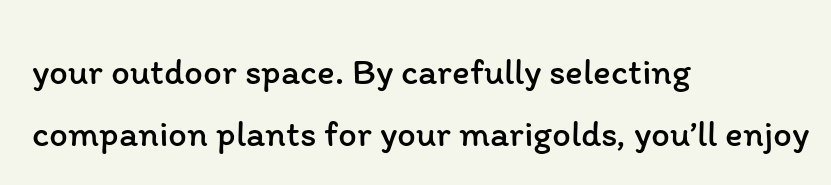your outdoor space. By carefully selecting companion plants for your marigolds, you’ll enjoy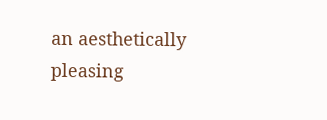an aesthetically pleasing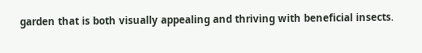garden that is both visually appealing and thriving with beneficial insects.